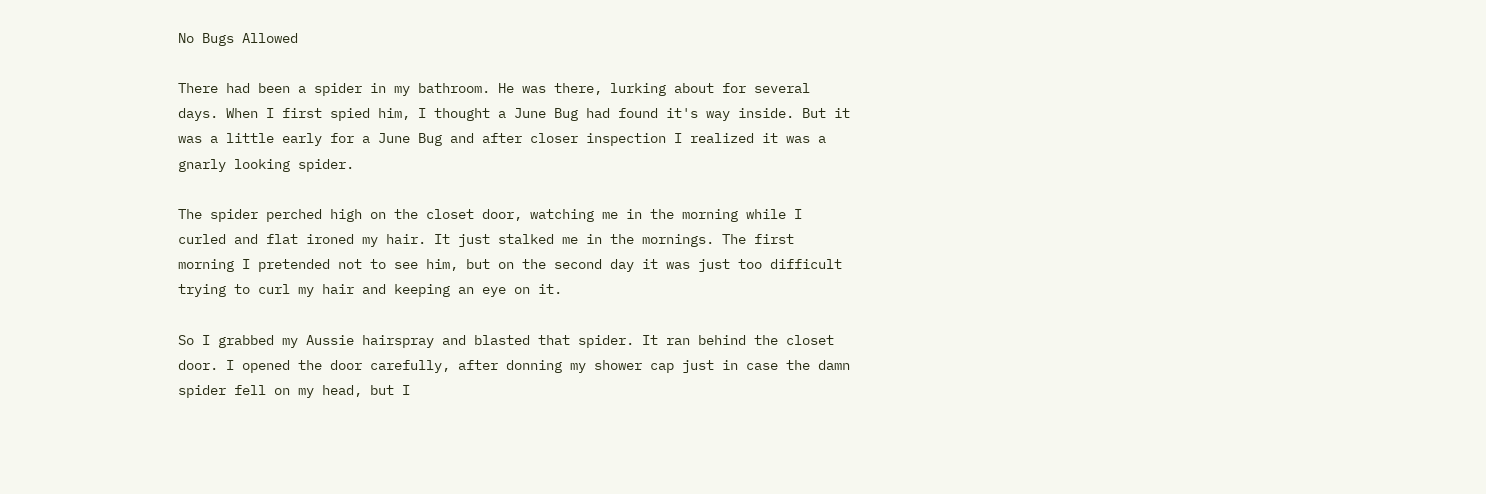No Bugs Allowed

There had been a spider in my bathroom. He was there, lurking about for several days. When I first spied him, I thought a June Bug had found it's way inside. But it was a little early for a June Bug and after closer inspection I realized it was a gnarly looking spider.

The spider perched high on the closet door, watching me in the morning while I curled and flat ironed my hair. It just stalked me in the mornings. The first morning I pretended not to see him, but on the second day it was just too difficult trying to curl my hair and keeping an eye on it.

So I grabbed my Aussie hairspray and blasted that spider. It ran behind the closet door. I opened the door carefully, after donning my shower cap just in case the damn spider fell on my head, but I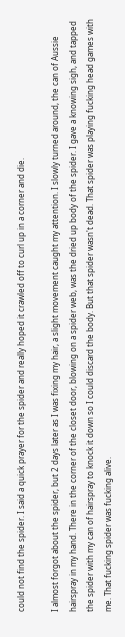could not find the spider. I said a quick prayer for the spider and really hoped it crawled off to curl up in a corner and die.

I almost forgot about the spider, but 2 days later as I was fixing my hair, a slight movement caught my attention. I slowly turned around, the can of Aussie hairspray in my hand. There in the corner of the closet door, blowing on a spider web, was the dried up body of the spider. I gave a knowing sigh, and tapped the spider with my can of hairspray to knock it down so I could discard the body. But that spider wasn't dead. That spider was playing fucking head games with me. That fucking spider was fucking alive.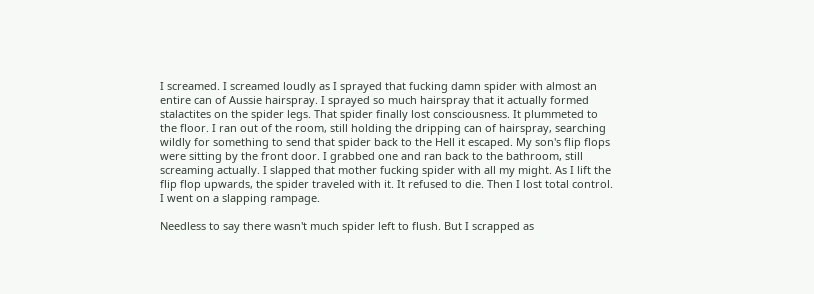I screamed. I screamed loudly as I sprayed that fucking damn spider with almost an entire can of Aussie hairspray. I sprayed so much hairspray that it actually formed stalactites on the spider legs. That spider finally lost consciousness. It plummeted to the floor. I ran out of the room, still holding the dripping can of hairspray, searching wildly for something to send that spider back to the Hell it escaped. My son's flip flops were sitting by the front door. I grabbed one and ran back to the bathroom, still screaming actually. I slapped that mother fucking spider with all my might. As I lift the flip flop upwards, the spider traveled with it. It refused to die. Then I lost total control. I went on a slapping rampage.

Needless to say there wasn't much spider left to flush. But I scrapped as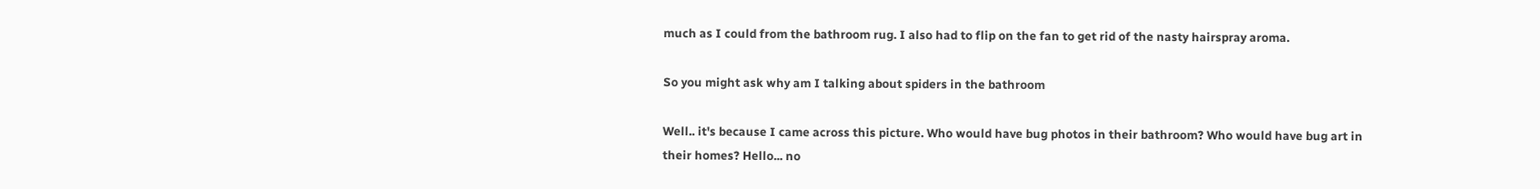much as I could from the bathroom rug. I also had to flip on the fan to get rid of the nasty hairspray aroma.

So you might ask why am I talking about spiders in the bathroom

Well.. it's because I came across this picture. Who would have bug photos in their bathroom? Who would have bug art in their homes? Hello... no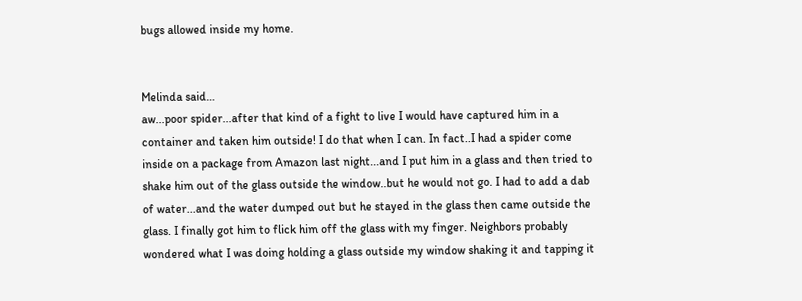bugs allowed inside my home.


Melinda said…
aw...poor spider...after that kind of a fight to live I would have captured him in a container and taken him outside! I do that when I can. In fact..I had a spider come inside on a package from Amazon last night...and I put him in a glass and then tried to shake him out of the glass outside the window..but he would not go. I had to add a dab of water...and the water dumped out but he stayed in the glass then came outside the glass. I finally got him to flick him off the glass with my finger. Neighbors probably wondered what I was doing holding a glass outside my window shaking it and tapping it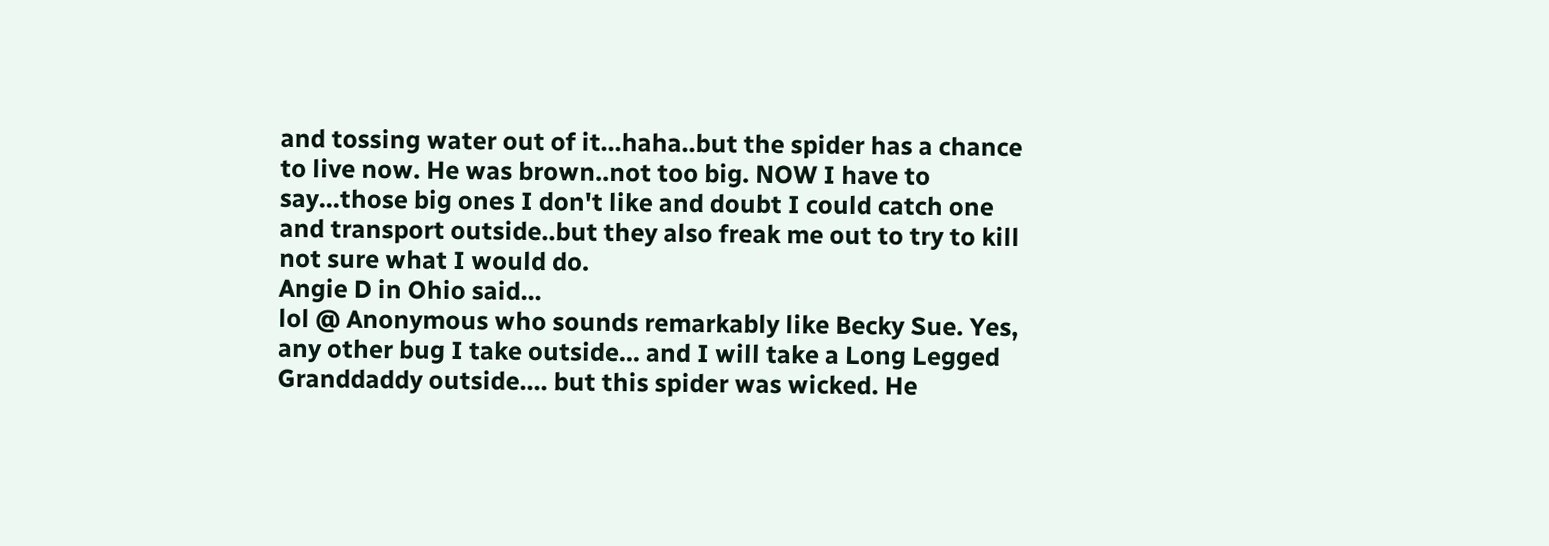and tossing water out of it...haha..but the spider has a chance to live now. He was brown..not too big. NOW I have to say...those big ones I don't like and doubt I could catch one and transport outside..but they also freak me out to try to kill not sure what I would do.
Angie D in Ohio said…
lol @ Anonymous who sounds remarkably like Becky Sue. Yes, any other bug I take outside... and I will take a Long Legged Granddaddy outside.... but this spider was wicked. He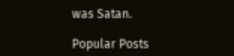was Satan.

Popular Posts